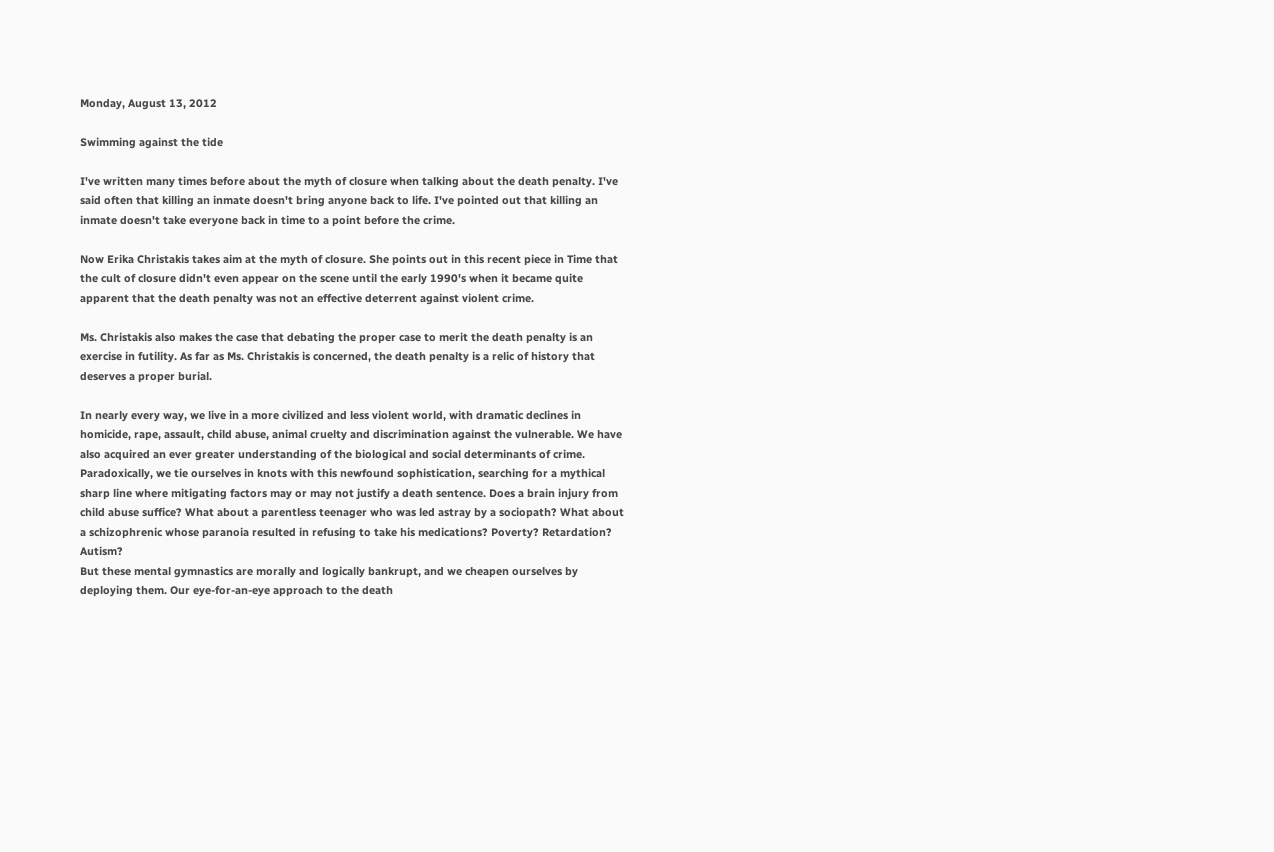Monday, August 13, 2012

Swimming against the tide

I've written many times before about the myth of closure when talking about the death penalty. I've said often that killing an inmate doesn't bring anyone back to life. I've pointed out that killing an inmate doesn't take everyone back in time to a point before the crime.

Now Erika Christakis takes aim at the myth of closure. She points out in this recent piece in Time that the cult of closure didn't even appear on the scene until the early 1990's when it became quite apparent that the death penalty was not an effective deterrent against violent crime.

Ms. Christakis also makes the case that debating the proper case to merit the death penalty is an exercise in futility. As far as Ms. Christakis is concerned, the death penalty is a relic of history that deserves a proper burial.

In nearly every way, we live in a more civilized and less violent world, with dramatic declines in homicide, rape, assault, child abuse, animal cruelty and discrimination against the vulnerable. We have also acquired an ever greater understanding of the biological and social determinants of crime. Paradoxically, we tie ourselves in knots with this newfound sophistication, searching for a mythical sharp line where mitigating factors may or may not justify a death sentence. Does a brain injury from child abuse suffice? What about a parentless teenager who was led astray by a sociopath? What about a schizophrenic whose paranoia resulted in refusing to take his medications? Poverty? Retardation? Autism?
But these mental gymnastics are morally and logically bankrupt, and we cheapen ourselves by deploying them. Our eye-for-an-eye approach to the death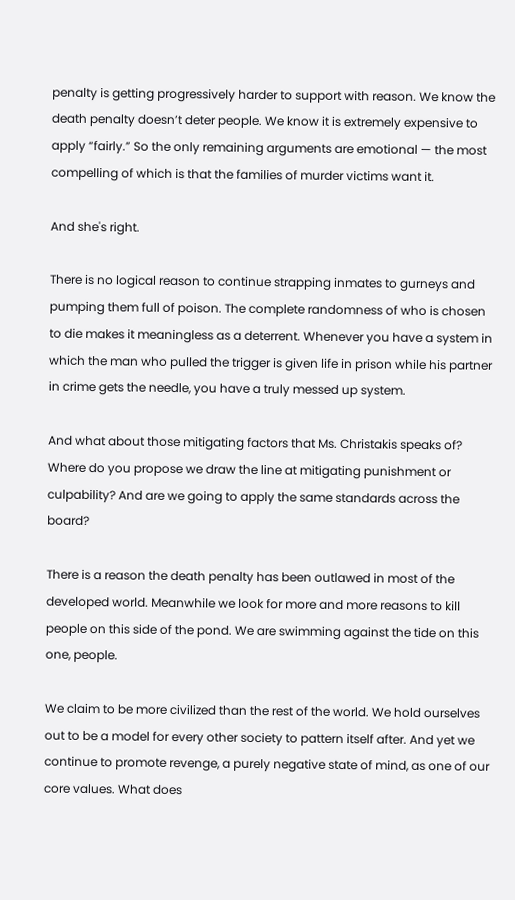penalty is getting progressively harder to support with reason. We know the death penalty doesn’t deter people. We know it is extremely expensive to apply “fairly.” So the only remaining arguments are emotional — the most compelling of which is that the families of murder victims want it.

And she's right.

There is no logical reason to continue strapping inmates to gurneys and pumping them full of poison. The complete randomness of who is chosen to die makes it meaningless as a deterrent. Whenever you have a system in which the man who pulled the trigger is given life in prison while his partner in crime gets the needle, you have a truly messed up system.

And what about those mitigating factors that Ms. Christakis speaks of? Where do you propose we draw the line at mitigating punishment or culpability? And are we going to apply the same standards across the board?

There is a reason the death penalty has been outlawed in most of the developed world. Meanwhile we look for more and more reasons to kill people on this side of the pond. We are swimming against the tide on this one, people.

We claim to be more civilized than the rest of the world. We hold ourselves out to be a model for every other society to pattern itself after. And yet we continue to promote revenge, a purely negative state of mind, as one of our core values. What does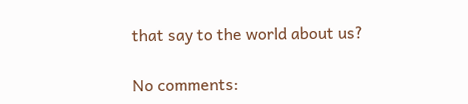that say to the world about us?

No comments: